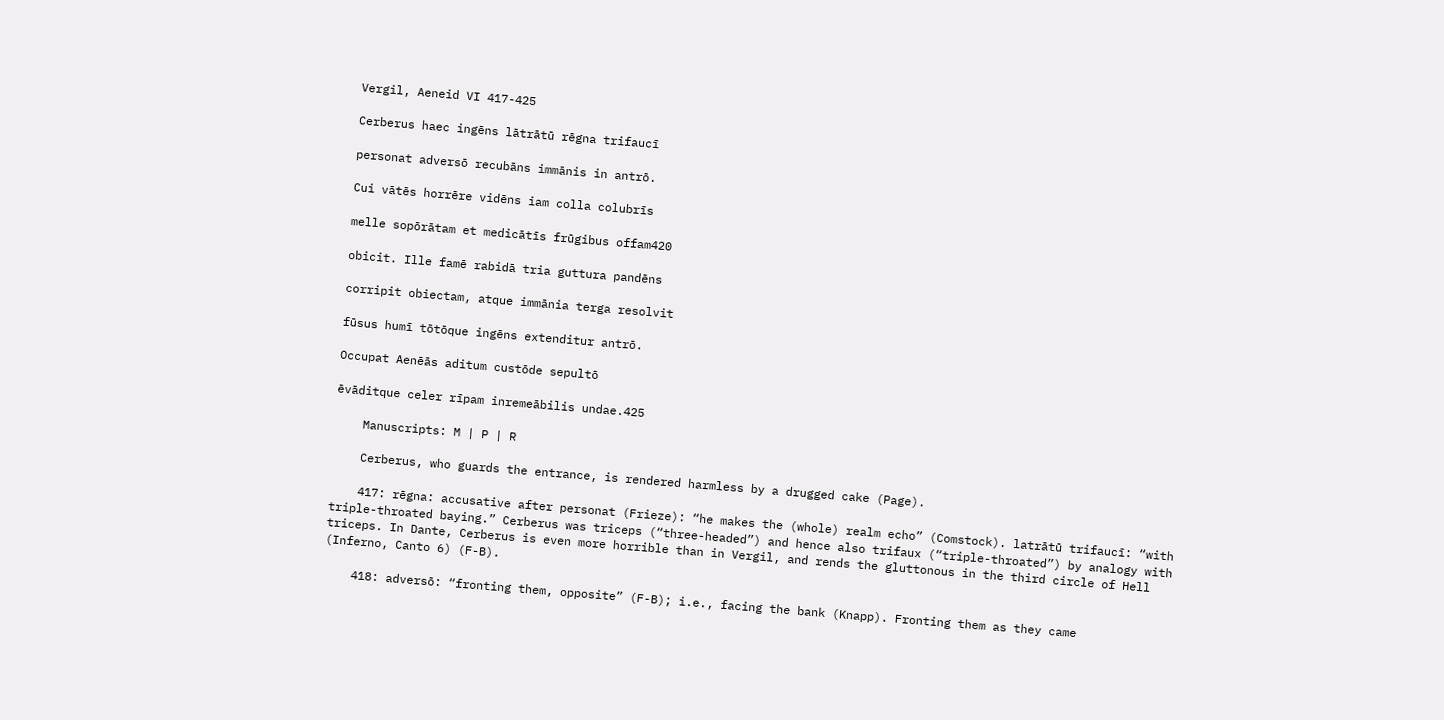Vergil, Aeneid VI 417-425

Cerberus haec ingēns lātrātū rēgna trifaucī

personat adversō recubāns immānis in antrō.

Cui vātēs horrēre vidēns iam colla colubrīs

melle sopōrātam et medicātīs frūgibus offam420

obicit. Ille famē rabidā tria guttura pandēns

corripit obiectam, atque immānia terga resolvit

fūsus humī tōtōque ingēns extenditur antrō.

Occupat Aenēās aditum custōde sepultō

ēvāditque celer rīpam inremeābilis undae.425

    Manuscripts: M | P | R

    Cerberus, who guards the entrance, is rendered harmless by a drugged cake (Page).

    417: rēgna: accusative after personat (Frieze): “he makes the (whole) realm echo” (Comstock). latrātū trifaucī: “with triple-throated baying.” Cerberus was triceps (“three-headed”) and hence also trifaux (“triple-throated”) by analogy with triceps. In Dante, Cerberus is even more horrible than in Vergil, and rends the gluttonous in the third circle of Hell (Inferno, Canto 6) (F-B).

    418: adversō: “fronting them, opposite” (F-B); i.e., facing the bank (Knapp). Fronting them as they came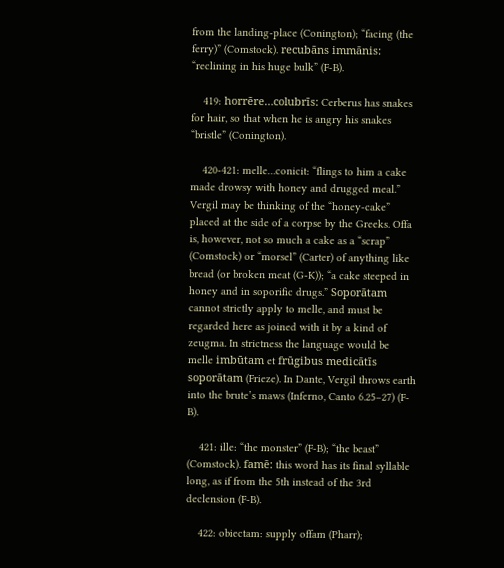from the landing-place (Conington); “facing (the ferry)” (Comstock). recubāns immānis: “reclining in his huge bulk” (F-B).

    419: horrēre…colubrīs: Cerberus has snakes for hair, so that when he is angry his snakes “bristle” (Conington).

    420-421: melle…conicit: “flings to him a cake made drowsy with honey and drugged meal.” Vergil may be thinking of the “honey-cake” placed at the side of a corpse by the Greeks. Offa is, however, not so much a cake as a “scrap” (Comstock) or “morsel” (Carter) of anything like bread (or broken meat (G-K)); “a cake steeped in honey and in soporific drugs.” Soporātam cannot strictly apply to melle, and must be regarded here as joined with it by a kind of zeugma. In strictness the language would be melle imbūtam et frūgibus medicātīs soporātam (Frieze). In Dante, Vergil throws earth into the brute’s maws (Inferno, Canto 6.25–27) (F-B).

    421: ille: “the monster” (F-B); “the beast” (Comstock). famē: this word has its final syllable long, as if from the 5th instead of the 3rd declension (F-B).

    422: obiectam: supply offam (Pharr);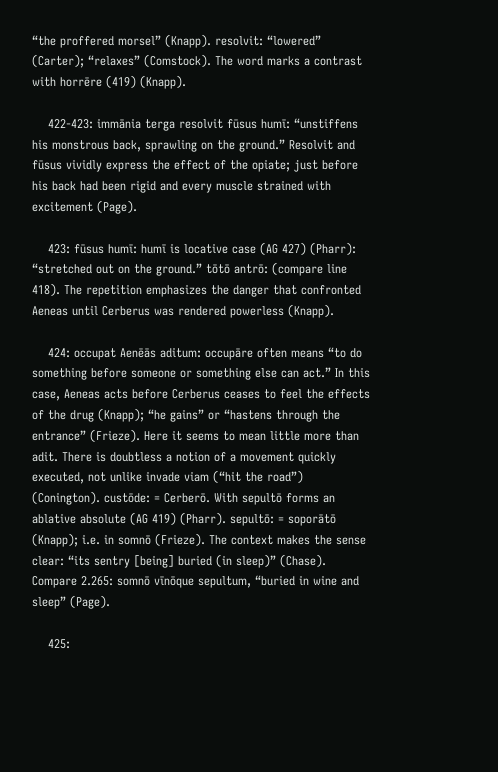“the proffered morsel” (Knapp). resolvit: “lowered” (Carter); “relaxes” (Comstock). The word marks a contrast with horrēre (419) (Knapp).

    422-423: immānia terga resolvit fūsus humī: “unstiffens his monstrous back, sprawling on the ground.” Resolvit and fūsus vividly express the effect of the opiate; just before his back had been rigid and every muscle strained with excitement (Page).

    423: fūsus humī: humī is locative case (AG 427) (Pharr): “stretched out on the ground.” tōtō antrō: (compare line 418). The repetition emphasizes the danger that confronted Aeneas until Cerberus was rendered powerless (Knapp).

    424: occupat Aenēās aditum: occupāre often means “to do something before someone or something else can act.” In this case, Aeneas acts before Cerberus ceases to feel the effects of the drug (Knapp); “he gains” or “hastens through the entrance” (Frieze). Here it seems to mean little more than adit. There is doubtless a notion of a movement quickly executed, not unlike invade viam (“hit the road”) (Conington). custōde: = Cerberō. With sepultō forms an ablative absolute (AG 419) (Pharr). sepultō: = soporātō (Knapp); i.e. in somnō (Frieze). The context makes the sense clear: “its sentry [being] buried (in sleep)” (Chase). Compare 2.265: somnō vīnōque sepultum, “buried in wine and sleep” (Page).

    425: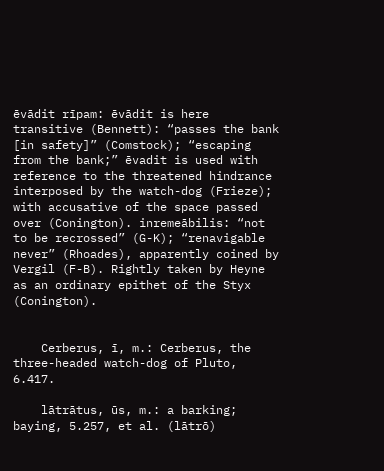ēvādit rīpam: ēvādit is here transitive (Bennett): “passes the bank [in safety]” (Comstock); “escaping from the bank;” ēvadit is used with reference to the threatened hindrance interposed by the watch-dog (Frieze); with accusative of the space passed over (Conington). inremeābilis: “not to be recrossed” (G-K); “renavigable never” (Rhoades), apparently coined by Vergil (F-B). Rightly taken by Heyne as an ordinary epithet of the Styx (Conington).


    Cerberus, ī, m.: Cerberus, the three-headed watch-dog of Pluto, 6.417.

    lātrātus, ūs, m.: a barking; baying, 5.257, et al. (lātrō)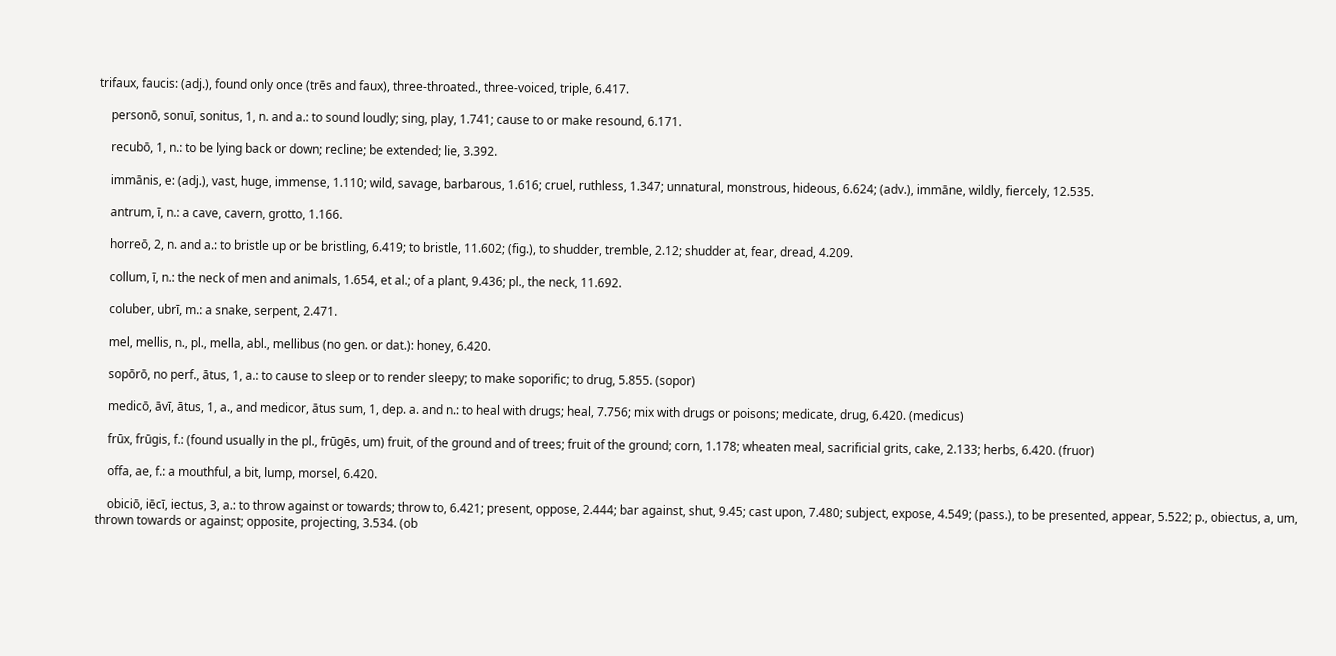trifaux, faucis: (adj.), found only once (trēs and faux), three-throated., three-voiced, triple, 6.417.

    personō, sonuī, sonitus, 1, n. and a.: to sound loudly; sing, play, 1.741; cause to or make resound, 6.171.

    recubō, 1, n.: to be lying back or down; recline; be extended; lie, 3.392.

    immānis, e: (adj.), vast, huge, immense, 1.110; wild, savage, barbarous, 1.616; cruel, ruthless, 1.347; unnatural, monstrous, hideous, 6.624; (adv.), immāne, wildly, fiercely, 12.535.

    antrum, ī, n.: a cave, cavern, grotto, 1.166.

    horreō, 2, n. and a.: to bristle up or be bristling, 6.419; to bristle, 11.602; (fig.), to shudder, tremble, 2.12; shudder at, fear, dread, 4.209.

    collum, ī, n.: the neck of men and animals, 1.654, et al.; of a plant, 9.436; pl., the neck, 11.692.

    coluber, ubrī, m.: a snake, serpent, 2.471.

    mel, mellis, n., pl., mella, abl., mellibus (no gen. or dat.): honey, 6.420.

    sopōrō, no perf., ātus, 1, a.: to cause to sleep or to render sleepy; to make soporific; to drug, 5.855. (sopor)

    medicō, āvī, ātus, 1, a., and medicor, ātus sum, 1, dep. a. and n.: to heal with drugs; heal, 7.756; mix with drugs or poisons; medicate, drug, 6.420. (medicus)

    frūx, frūgis, f.: (found usually in the pl., frūgēs, um) fruit, of the ground and of trees; fruit of the ground; corn, 1.178; wheaten meal, sacrificial grits, cake, 2.133; herbs, 6.420. (fruor)

    offa, ae, f.: a mouthful, a bit, lump, morsel, 6.420.

    obiciō, iēcī, iectus, 3, a.: to throw against or towards; throw to, 6.421; present, oppose, 2.444; bar against, shut, 9.45; cast upon, 7.480; subject, expose, 4.549; (pass.), to be presented, appear, 5.522; p., obiectus, a, um, thrown towards or against; opposite, projecting, 3.534. (ob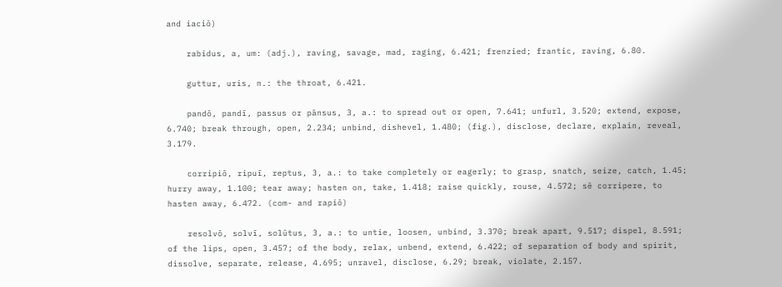and iaciō)

    rabidus, a, um: (adj.), raving, savage, mad, raging, 6.421; frenzied; frantic, raving, 6.80.

    guttur, uris, n.: the throat, 6.421.

    pandō, pandī, passus or pānsus, 3, a.: to spread out or open, 7.641; unfurl, 3.520; extend, expose, 6.740; break through, open, 2.234; unbind, dishevel, 1.480; (fig.), disclose, declare, explain, reveal, 3.179.

    corripiō, ripuī, reptus, 3, a.: to take completely or eagerly; to grasp, snatch, seize, catch, 1.45; hurry away, 1.100; tear away; hasten on, take, 1.418; raise quickly, rouse, 4.572; sē corripere, to hasten away, 6.472. (com- and rapiō)

    resolvō, solvī, solūtus, 3, a.: to untie, loosen, unbind, 3.370; break apart, 9.517; dispel, 8.591; of the lips, open, 3.457; of the body, relax, unbend, extend, 6.422; of separation of body and spirit, dissolve, separate, release, 4.695; unravel, disclose, 6.29; break, violate, 2.157.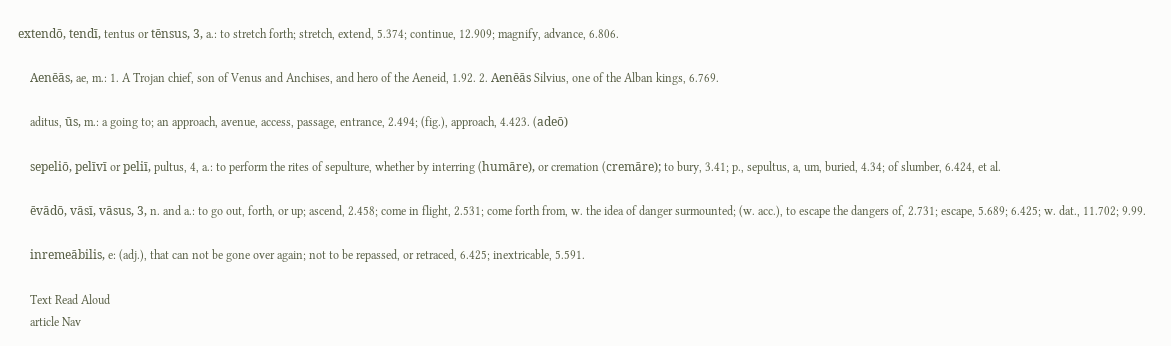extendō, tendī, tentus or tēnsus, 3, a.: to stretch forth; stretch, extend, 5.374; continue, 12.909; magnify, advance, 6.806.

    Aenēās, ae, m.: 1. A Trojan chief, son of Venus and Anchises, and hero of the Aeneid, 1.92. 2. Aenēās Silvius, one of the Alban kings, 6.769.

    aditus, ūs, m.: a going to; an approach, avenue, access, passage, entrance, 2.494; (fig.), approach, 4.423. (adeō)

    sepeliō, pelīvī or peliī, pultus, 4, a.: to perform the rites of sepulture, whether by interring (humāre), or cremation (cremāre); to bury, 3.41; p., sepultus, a, um, buried, 4.34; of slumber, 6.424, et al.

    ēvādō, vāsī, vāsus, 3, n. and a.: to go out, forth, or up; ascend, 2.458; come in flight, 2.531; come forth from, w. the idea of danger surmounted; (w. acc.), to escape the dangers of, 2.731; escape, 5.689; 6.425; w. dat., 11.702; 9.99.

    inremeābilis, e: (adj.), that can not be gone over again; not to be repassed, or retraced, 6.425; inextricable, 5.591.

    Text Read Aloud
    article Nav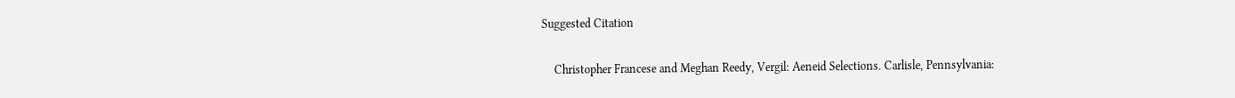Suggested Citation

    Christopher Francese and Meghan Reedy, Vergil: Aeneid Selections. Carlisle, Pennsylvania: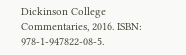Dickinson College Commentaries, 2016. ISBN: 978-1-947822-08-5.